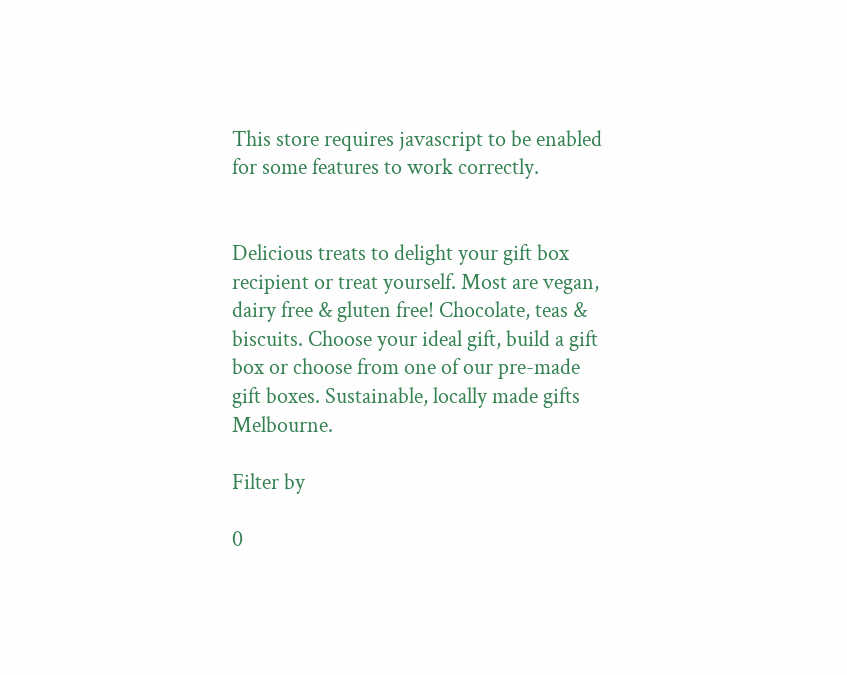This store requires javascript to be enabled for some features to work correctly.


Delicious treats to delight your gift box recipient or treat yourself. Most are vegan, dairy free & gluten free! Chocolate, teas & biscuits. Choose your ideal gift, build a gift box or choose from one of our pre-made gift boxes. Sustainable, locally made gifts Melbourne.

Filter by

0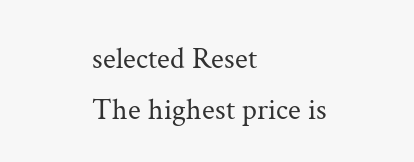selected Reset
The highest price is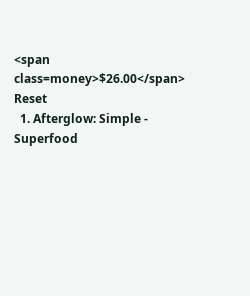<span class=money>$26.00</span> Reset
  1. Afterglow: Simple - Superfood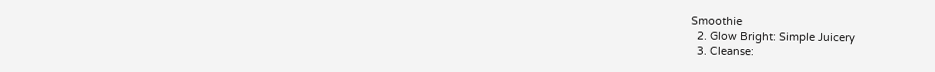Smoothie
  2. Glow Bright: Simple Juicery
  3. Cleanse: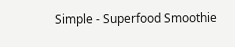Simple - Superfood Smoothie